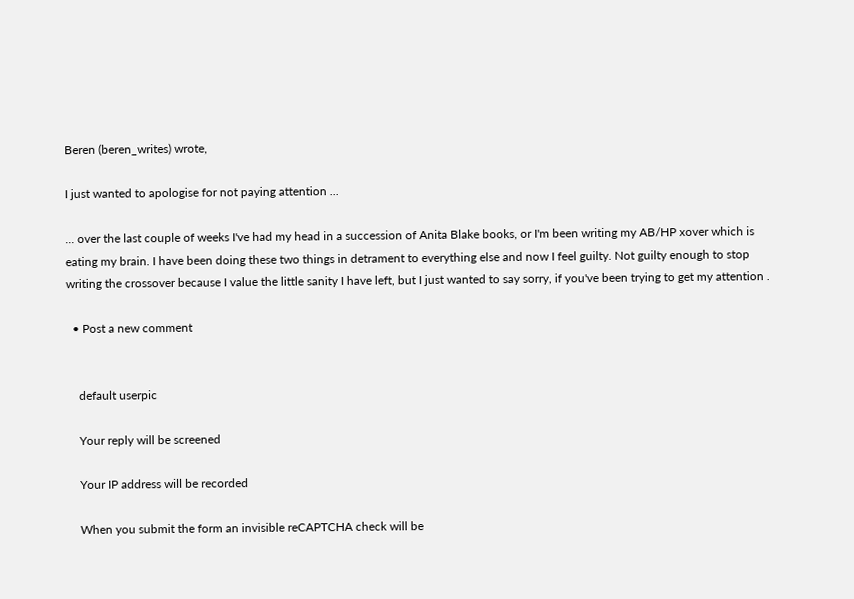Beren (beren_writes) wrote,

I just wanted to apologise for not paying attention ...

... over the last couple of weeks I've had my head in a succession of Anita Blake books, or I'm been writing my AB/HP xover which is eating my brain. I have been doing these two things in detrament to everything else and now I feel guilty. Not guilty enough to stop writing the crossover because I value the little sanity I have left, but I just wanted to say sorry, if you've been trying to get my attention .

  • Post a new comment


    default userpic

    Your reply will be screened

    Your IP address will be recorded

    When you submit the form an invisible reCAPTCHA check will be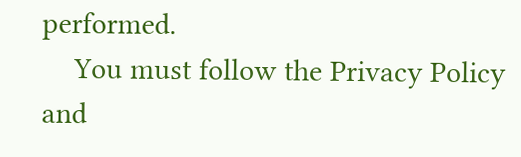performed.
    You must follow the Privacy Policy and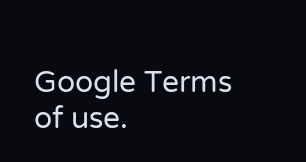Google Terms of use.